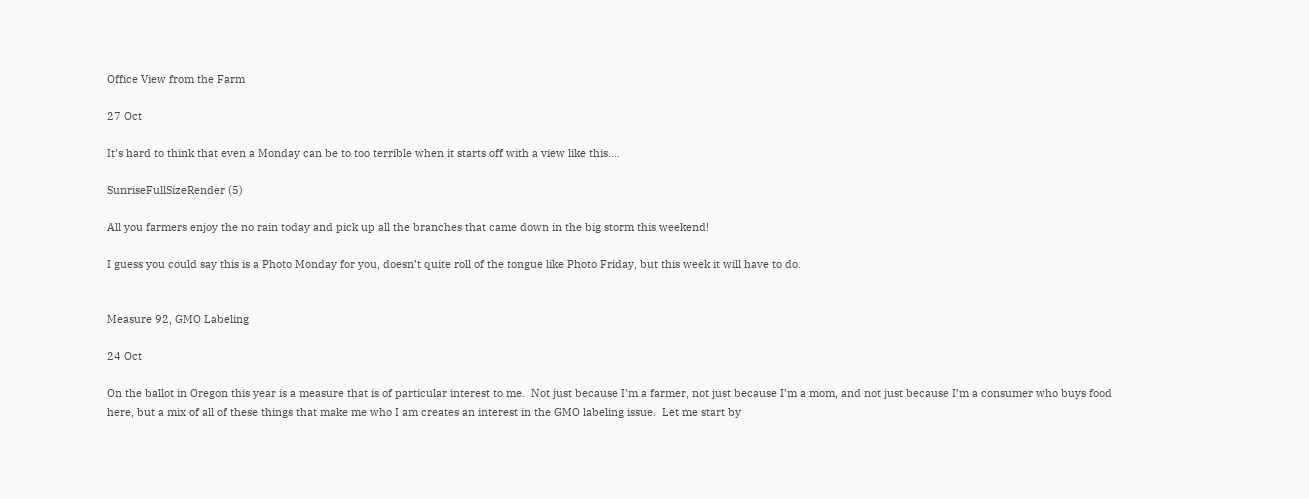Office View from the Farm

27 Oct

It’s hard to think that even a Monday can be to too terrible when it starts off with a view like this….

SunriseFullSizeRender (5)

All you farmers enjoy the no rain today and pick up all the branches that came down in the big storm this weekend!

I guess you could say this is a Photo Monday for you, doesn’t quite roll of the tongue like Photo Friday, but this week it will have to do.


Measure 92, GMO Labeling

24 Oct

On the ballot in Oregon this year is a measure that is of particular interest to me.  Not just because I’m a farmer, not just because I’m a mom, and not just because I’m a consumer who buys food here, but a mix of all of these things that make me who I am creates an interest in the GMO labeling issue.  Let me start by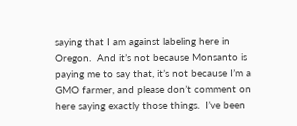saying that I am against labeling here in Oregon.  And it’s not because Monsanto is paying me to say that, it’s not because I’m a GMO farmer, and please don’t comment on here saying exactly those things.  I’ve been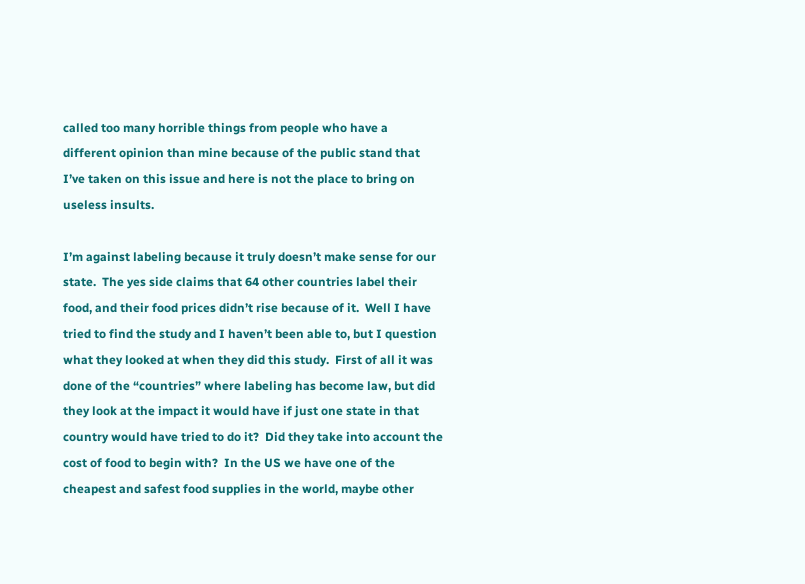called too many horrible things from people who have a different opinion than mine because of the public stand that I’ve taken on this issue and here is not the place to bring on useless insults.

I’m against labeling because it truly doesn’t make sense for our state.  The yes side claims that 64 other countries label their food, and their food prices didn’t rise because of it.  Well I have tried to find the study and I haven’t been able to, but I question what they looked at when they did this study.  First of all it was done of the “countries” where labeling has become law, but did they look at the impact it would have if just one state in that country would have tried to do it?  Did they take into account the cost of food to begin with?  In the US we have one of the cheapest and safest food supplies in the world, maybe other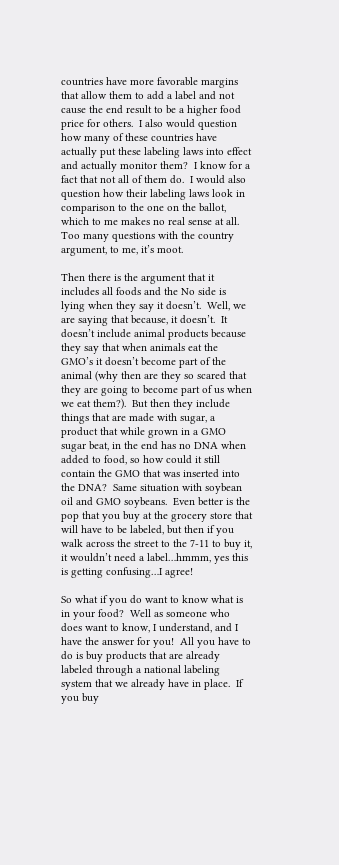countries have more favorable margins that allow them to add a label and not cause the end result to be a higher food price for others.  I also would question how many of these countries have actually put these labeling laws into effect and actually monitor them?  I know for a fact that not all of them do.  I would also question how their labeling laws look in comparison to the one on the ballot, which to me makes no real sense at all.  Too many questions with the country argument, to me, it’s moot.

Then there is the argument that it includes all foods and the No side is lying when they say it doesn’t.  Well, we are saying that because, it doesn’t.  It doesn’t include animal products because they say that when animals eat the GMO’s it doesn’t become part of the animal (why then are they so scared that they are going to become part of us when we eat them?).  But then they include things that are made with sugar, a product that while grown in a GMO sugar beat, in the end has no DNA when added to food, so how could it still contain the GMO that was inserted into the DNA?  Same situation with soybean oil and GMO soybeans.  Even better is the pop that you buy at the grocery store that will have to be labeled, but then if you walk across the street to the 7-11 to buy it, it wouldn’t need a label…hmmm, yes this is getting confusing…I agree!

So what if you do want to know what is in your food?  Well as someone who does want to know, I understand, and I have the answer for you!  All you have to do is buy products that are already labeled through a national labeling system that we already have in place.  If you buy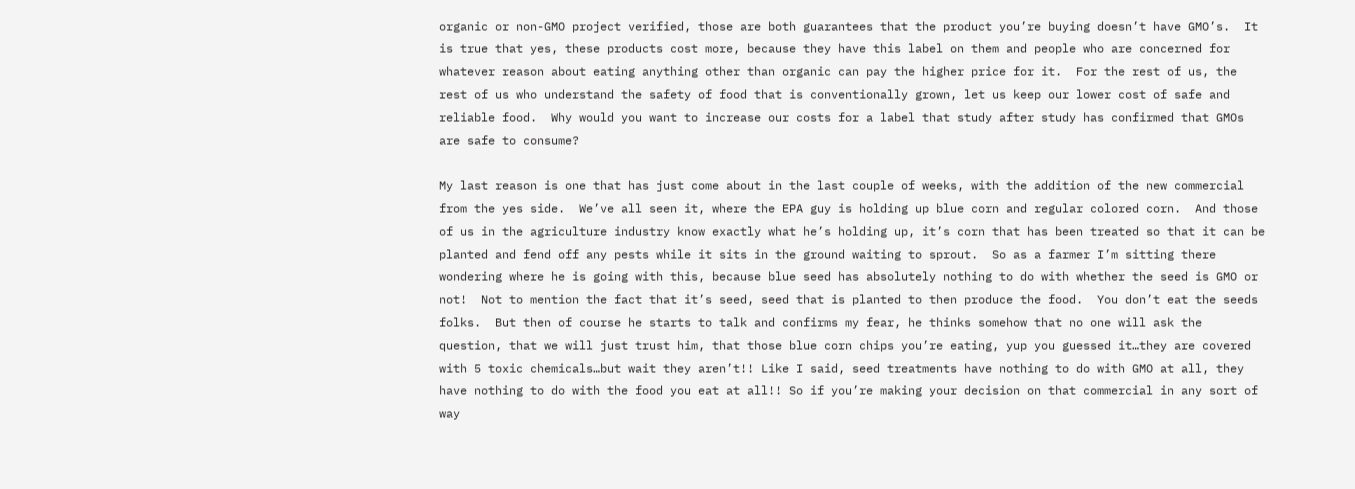organic or non-GMO project verified, those are both guarantees that the product you’re buying doesn’t have GMO’s.  It is true that yes, these products cost more, because they have this label on them and people who are concerned for whatever reason about eating anything other than organic can pay the higher price for it.  For the rest of us, the rest of us who understand the safety of food that is conventionally grown, let us keep our lower cost of safe and reliable food.  Why would you want to increase our costs for a label that study after study has confirmed that GMOs are safe to consume?

My last reason is one that has just come about in the last couple of weeks, with the addition of the new commercial from the yes side.  We’ve all seen it, where the EPA guy is holding up blue corn and regular colored corn.  And those of us in the agriculture industry know exactly what he’s holding up, it’s corn that has been treated so that it can be planted and fend off any pests while it sits in the ground waiting to sprout.  So as a farmer I’m sitting there wondering where he is going with this, because blue seed has absolutely nothing to do with whether the seed is GMO or not!  Not to mention the fact that it’s seed, seed that is planted to then produce the food.  You don’t eat the seeds folks.  But then of course he starts to talk and confirms my fear, he thinks somehow that no one will ask the question, that we will just trust him, that those blue corn chips you’re eating, yup you guessed it…they are covered with 5 toxic chemicals…but wait they aren’t!! Like I said, seed treatments have nothing to do with GMO at all, they have nothing to do with the food you eat at all!! So if you’re making your decision on that commercial in any sort of way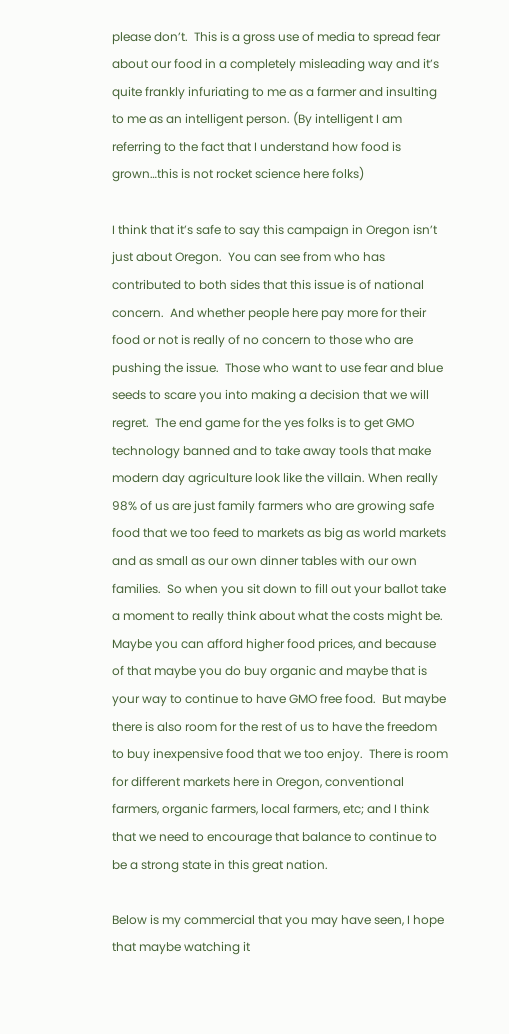please don’t.  This is a gross use of media to spread fear about our food in a completely misleading way and it’s quite frankly infuriating to me as a farmer and insulting to me as an intelligent person. (By intelligent I am referring to the fact that I understand how food is grown…this is not rocket science here folks)

I think that it’s safe to say this campaign in Oregon isn’t just about Oregon.  You can see from who has contributed to both sides that this issue is of national concern.  And whether people here pay more for their food or not is really of no concern to those who are pushing the issue.  Those who want to use fear and blue seeds to scare you into making a decision that we will regret.  The end game for the yes folks is to get GMO technology banned and to take away tools that make modern day agriculture look like the villain. When really 98% of us are just family farmers who are growing safe food that we too feed to markets as big as world markets and as small as our own dinner tables with our own families.  So when you sit down to fill out your ballot take a moment to really think about what the costs might be.  Maybe you can afford higher food prices, and because of that maybe you do buy organic and maybe that is your way to continue to have GMO free food.  But maybe there is also room for the rest of us to have the freedom to buy inexpensive food that we too enjoy.  There is room for different markets here in Oregon, conventional farmers, organic farmers, local farmers, etc; and I think that we need to encourage that balance to continue to be a strong state in this great nation.

Below is my commercial that you may have seen, I hope that maybe watching it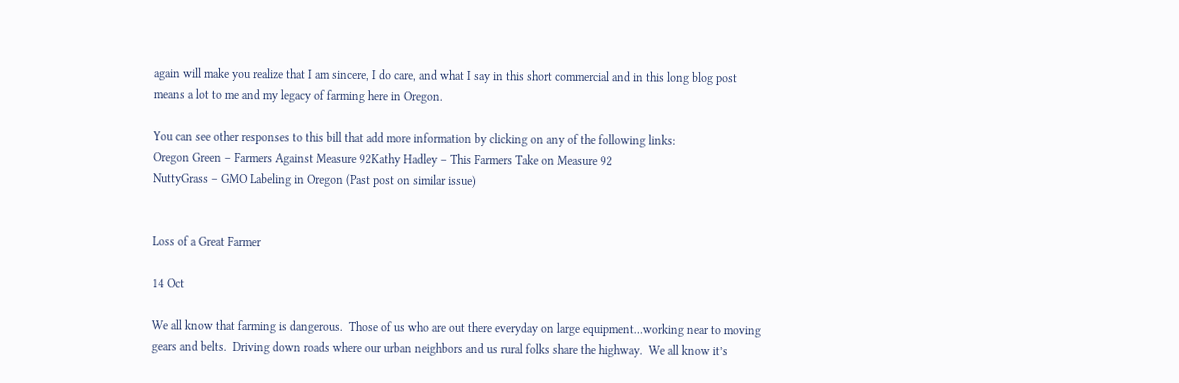again will make you realize that I am sincere, I do care, and what I say in this short commercial and in this long blog post means a lot to me and my legacy of farming here in Oregon.

You can see other responses to this bill that add more information by clicking on any of the following links:
Oregon Green – Farmers Against Measure 92Kathy Hadley – This Farmers Take on Measure 92
NuttyGrass – GMO Labeling in Oregon (Past post on similar issue)


Loss of a Great Farmer

14 Oct

We all know that farming is dangerous.  Those of us who are out there everyday on large equipment…working near to moving gears and belts.  Driving down roads where our urban neighbors and us rural folks share the highway.  We all know it’s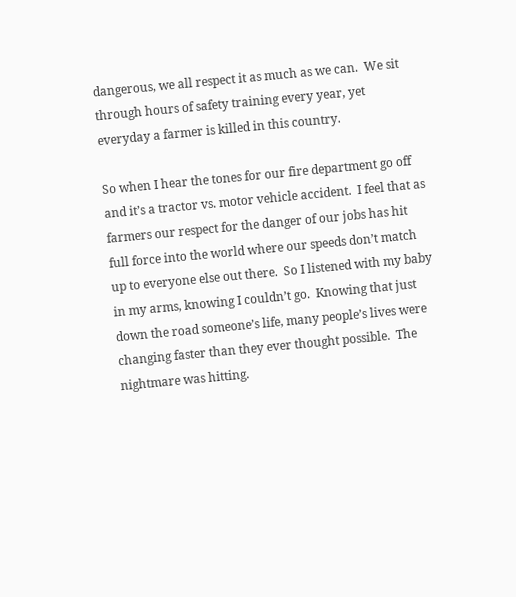dangerous, we all respect it as much as we can.  We sit through hours of safety training every year, yet everyday a farmer is killed in this country.

So when I hear the tones for our fire department go off and it’s a tractor vs. motor vehicle accident.  I feel that as farmers our respect for the danger of our jobs has hit full force into the world where our speeds don’t match up to everyone else out there.  So I listened with my baby in my arms, knowing I couldn’t go.  Knowing that just down the road someone’s life, many people’s lives were changing faster than they ever thought possible.  The nightmare was hitting.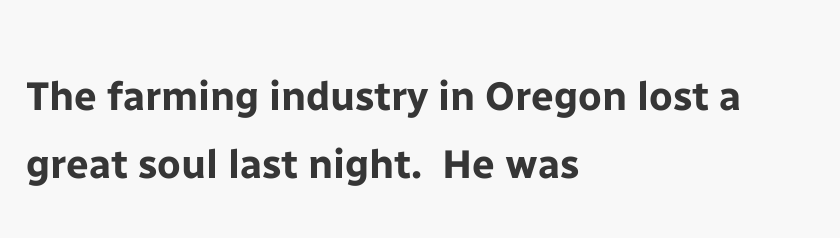The farming industry in Oregon lost a great soul last night.  He was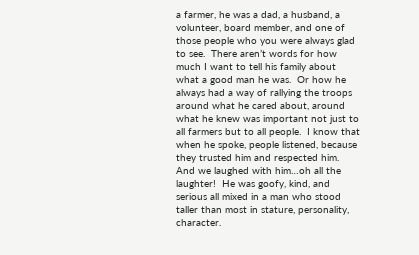a farmer, he was a dad, a husband, a volunteer, board member, and one of those people who you were always glad to see.  There aren’t words for how much I want to tell his family about what a good man he was.  Or how he always had a way of rallying the troops around what he cared about, around what he knew was important not just to all farmers but to all people.  I know that when he spoke, people listened, because they trusted him and respected him.  And we laughed with him…oh all the laughter!  He was goofy, kind, and serious all mixed in a man who stood taller than most in stature, personality, character.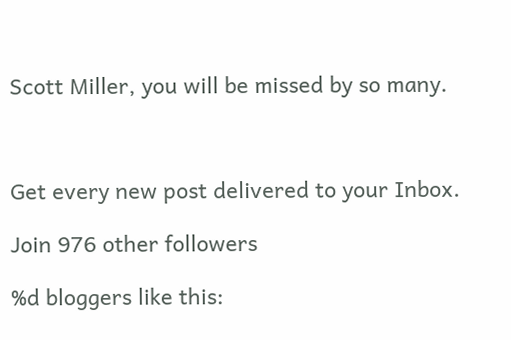Scott Miller, you will be missed by so many.



Get every new post delivered to your Inbox.

Join 976 other followers

%d bloggers like this: